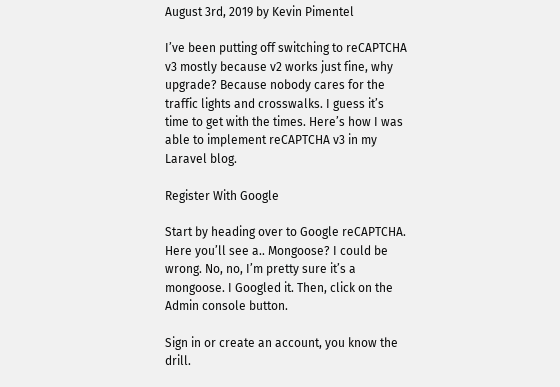August 3rd, 2019 by Kevin Pimentel

I’ve been putting off switching to reCAPTCHA v3 mostly because v2 works just fine, why upgrade? Because nobody cares for the traffic lights and crosswalks. I guess it’s time to get with the times. Here’s how I was able to implement reCAPTCHA v3 in my Laravel blog.

Register With Google

Start by heading over to Google reCAPTCHA. Here you’ll see a.. Mongoose? I could be wrong. No, no, I’m pretty sure it’s a mongoose. I Googled it. Then, click on the Admin console button.

Sign in or create an account, you know the drill.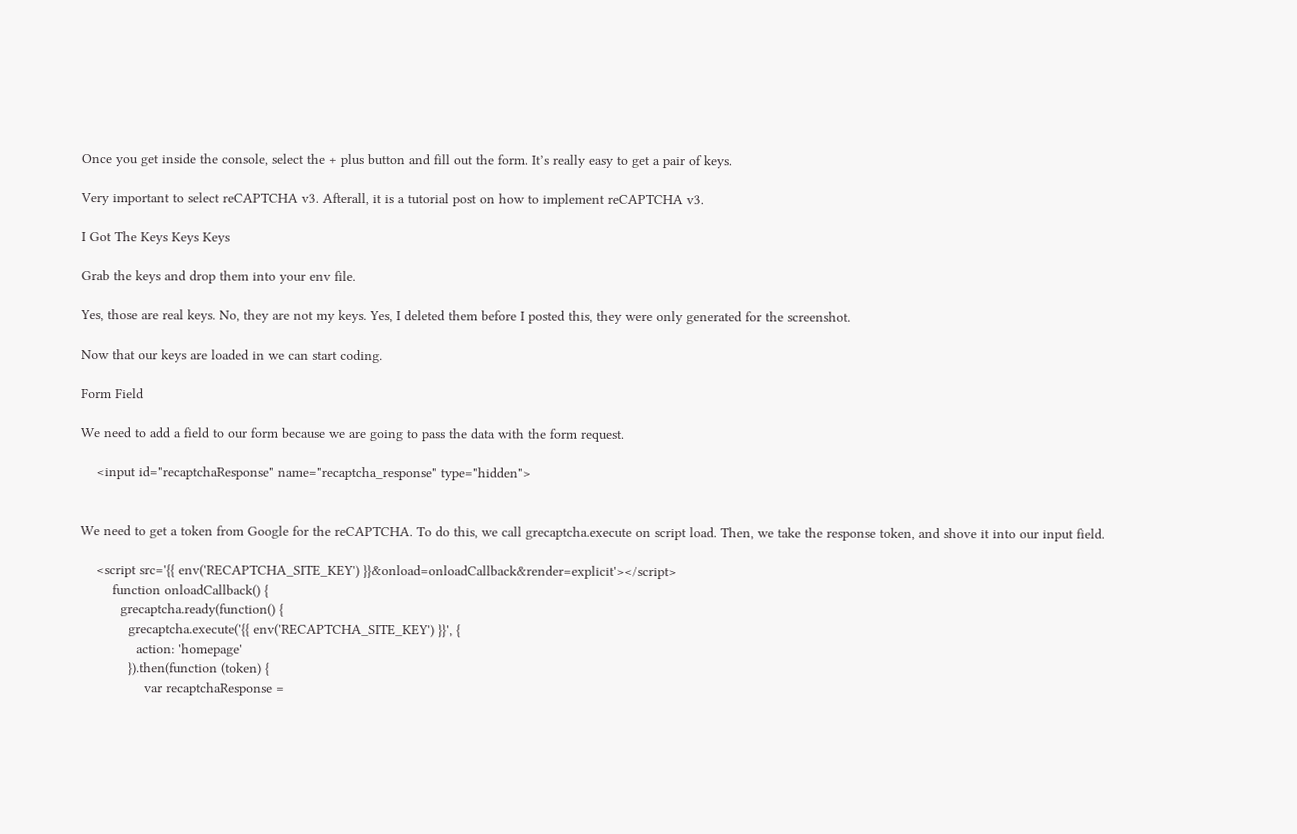Once you get inside the console, select the + plus button and fill out the form. It’s really easy to get a pair of keys.

Very important to select reCAPTCHA v3. Afterall, it is a tutorial post on how to implement reCAPTCHA v3.

I Got The Keys Keys Keys

Grab the keys and drop them into your env file.

Yes, those are real keys. No, they are not my keys. Yes, I deleted them before I posted this, they were only generated for the screenshot.

Now that our keys are loaded in we can start coding.

Form Field

We need to add a field to our form because we are going to pass the data with the form request.

    <input id="recaptchaResponse" name="recaptcha_response" type="hidden">


We need to get a token from Google for the reCAPTCHA. To do this, we call grecaptcha.execute on script load. Then, we take the response token, and shove it into our input field.

    <script src='{{ env('RECAPTCHA_SITE_KEY') }}&onload=onloadCallback&render=explicit'></script>
        function onloadCallback() {
          grecaptcha.ready(function() {
            grecaptcha.execute('{{ env('RECAPTCHA_SITE_KEY') }}', {
              action: 'homepage'
            }).then(function (token) {
                var recaptchaResponse =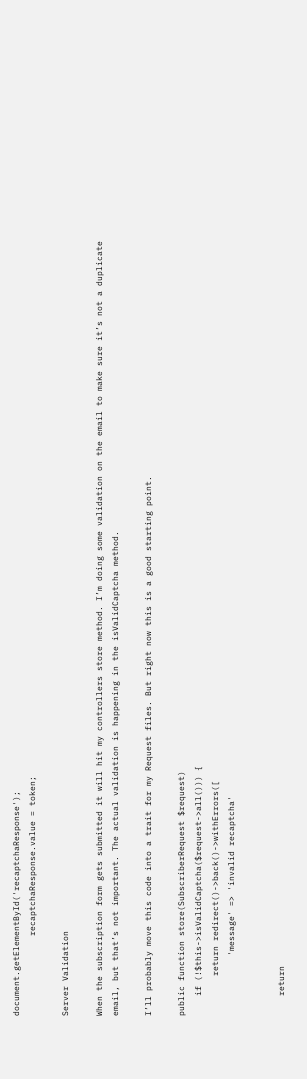document.getElementById('recaptchaResponse');
                recaptchaResponse.value = token;

Server Validation

When the subscription form gets submitted it will hit my controllers store method. I’m doing some validation on the email to make sure it’s not a duplicate email, but that’s not important. The actual validation is happening in the isValidCaptcha method.

I’ll probably move this code into a trait for my Request files. But right now this is a good starting point.

public function store(SubscriberRequest $request)
    if (!$this->isValidCaptcha($request->all())) {
        return redirect()->back()->withErrors([
            'message' => 'invalid recaptcha'


    return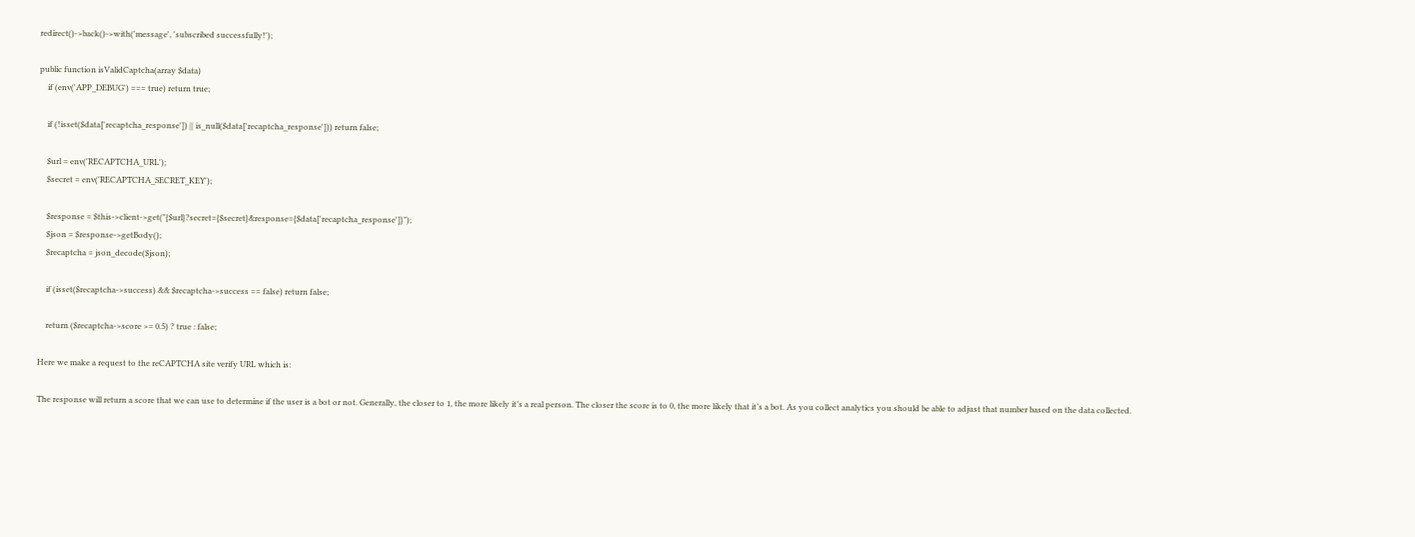redirect()->back()->with('message', 'subscribed successfully!');

public function isValidCaptcha(array $data)
    if (env('APP_DEBUG') === true) return true;

    if (!isset($data['recaptcha_response']) || is_null($data['recaptcha_response'])) return false;

    $url = env('RECAPTCHA_URL');
    $secret = env('RECAPTCHA_SECRET_KEY');

    $response = $this->client->get("{$url}?secret={$secret}&response={$data['recaptcha_response']}");
    $json = $response->getBody();
    $recaptcha = json_decode($json);

    if (isset($recaptcha->success) && $recaptcha->success == false) return false;

    return ($recaptcha->score >= 0.5) ? true : false;

Here we make a request to the reCAPTCHA site verify URL which is:

The response will return a score that we can use to determine if the user is a bot or not. Generally, the closer to 1, the more likely it’s a real person. The closer the score is to 0, the more likely that it’s a bot. As you collect analytics you should be able to adjust that number based on the data collected.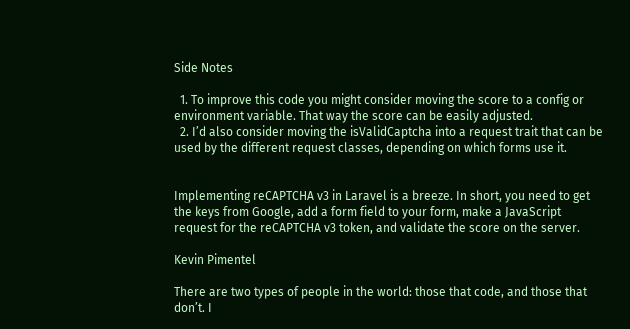Side Notes

  1. To improve this code you might consider moving the score to a config or environment variable. That way the score can be easily adjusted.
  2. I’d also consider moving the isValidCaptcha into a request trait that can be used by the different request classes, depending on which forms use it.


Implementing reCAPTCHA v3 in Laravel is a breeze. In short, you need to get the keys from Google, add a form field to your form, make a JavaScript request for the reCAPTCHA v3 token, and validate the score on the server.

Kevin Pimentel

There are two types of people in the world: those that code, and those that don’t. I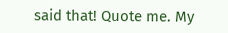said that! Quote me. My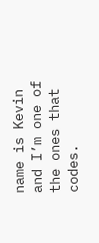name is Kevin and I’m one of the ones that codes.